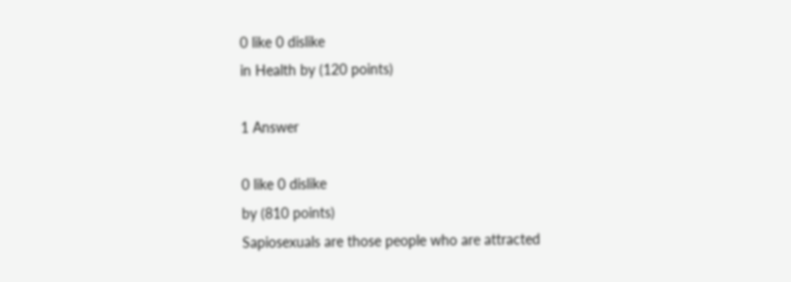0 like 0 dislike
in Health by (120 points)

1 Answer

0 like 0 dislike
by (810 points)
Sapiosexuals are those people who are attracted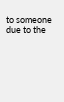to someone due to the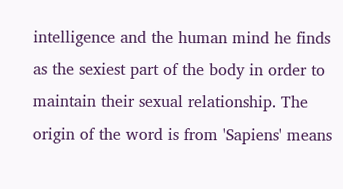intelligence and the human mind he finds as the sexiest part of the body in order to maintain their sexual relationship. The origin of the word is from 'Sapiens' means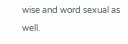wise and word sexual as well.